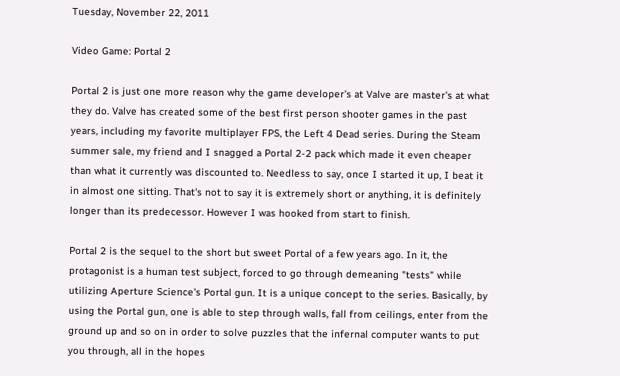Tuesday, November 22, 2011

Video Game: Portal 2

Portal 2 is just one more reason why the game developer's at Valve are master's at what they do. Valve has created some of the best first person shooter games in the past years, including my favorite multiplayer FPS, the Left 4 Dead series. During the Steam summer sale, my friend and I snagged a Portal 2-2 pack which made it even cheaper than what it currently was discounted to. Needless to say, once I started it up, I beat it in almost one sitting. That's not to say it is extremely short or anything, it is definitely longer than its predecessor. However I was hooked from start to finish.

Portal 2 is the sequel to the short but sweet Portal of a few years ago. In it, the protagonist is a human test subject, forced to go through demeaning "tests" while utilizing Aperture Science's Portal gun. It is a unique concept to the series. Basically, by using the Portal gun, one is able to step through walls, fall from ceilings, enter from the ground up and so on in order to solve puzzles that the infernal computer wants to put you through, all in the hopes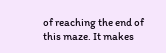of reaching the end of this maze. It makes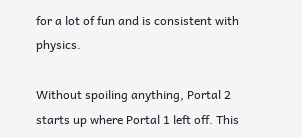for a lot of fun and is consistent with physics.

Without spoiling anything, Portal 2 starts up where Portal 1 left off. This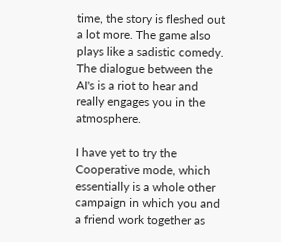time, the story is fleshed out a lot more. The game also plays like a sadistic comedy. The dialogue between the AI's is a riot to hear and really engages you in the atmosphere.

I have yet to try the Cooperative mode, which essentially is a whole other campaign in which you and a friend work together as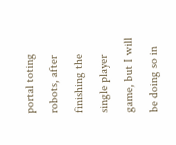portal toting robots, after finishing the single player game, but I will be doing so in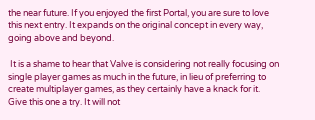the near future. If you enjoyed the first Portal, you are sure to love this next entry. It expands on the original concept in every way, going above and beyond.

 It is a shame to hear that Valve is considering not really focusing on single player games as much in the future, in lieu of preferring to create multiplayer games, as they certainly have a knack for it.
Give this one a try. It will not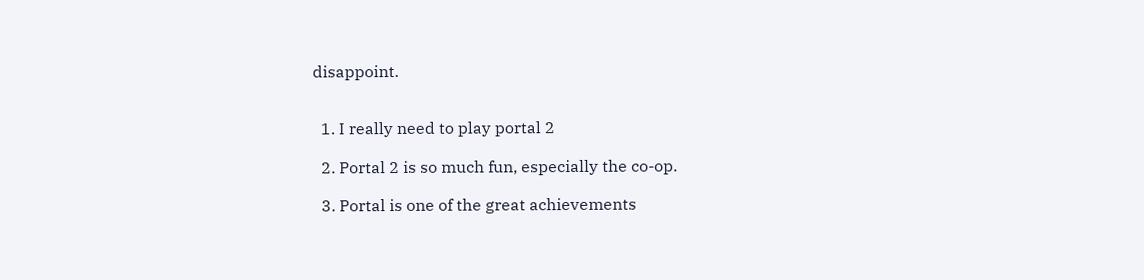disappoint.


  1. I really need to play portal 2

  2. Portal 2 is so much fun, especially the co-op.

  3. Portal is one of the great achievements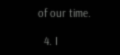of our time.

  4. I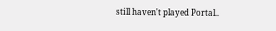still haven't played Portal..